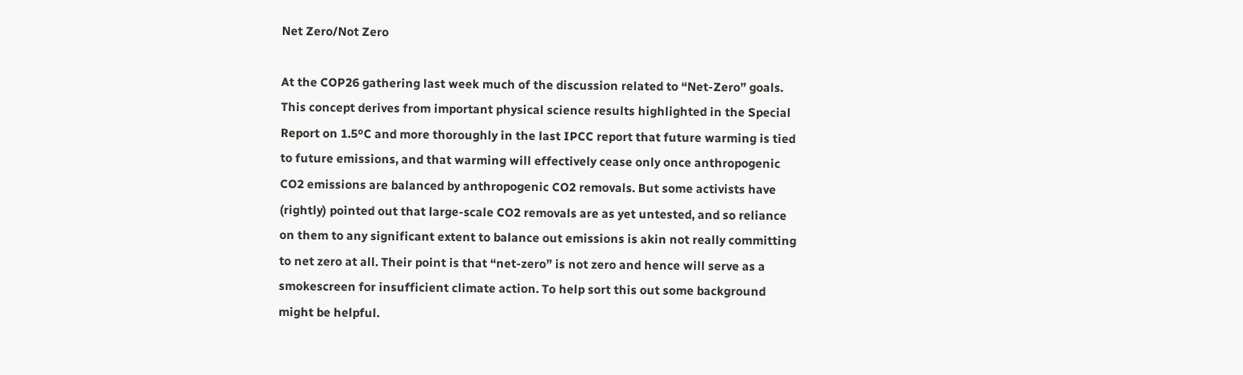Net Zero/Not Zero

At the COP26 gathering last week much of the discussion related to “Net-Zero” goals. This concept derives from important physical science results highlighted in the Special Report on 1.5ºC and more thoroughly in the last IPCC report that future warming is tied to future emissions, and that warming will effectively cease only once anthropogenic CO2 emissions are balanced by anthropogenic CO2 removals. But some activists have (rightly) pointed out that large-scale CO2 removals are as yet untested, and so reliance on them to any significant extent to balance out emissions is akin not really committing to net zero at all. Their point is that “net-zero” is not zero and hence will serve as a smokescreen for insufficient climate action. To help sort this out some background might be helpful.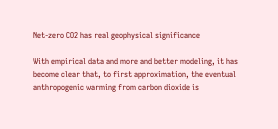Net-zero CO2 has real geophysical significance

With empirical data and more and better modeling, it has become clear that, to first approximation, the eventual anthropogenic warming from carbon dioxide is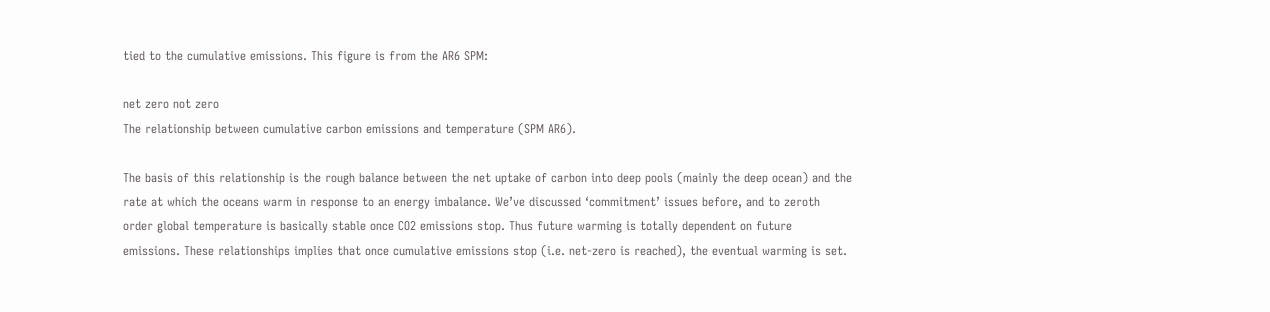tied to the cumulative emissions. This figure is from the AR6 SPM:

net zero not zero
The relationship between cumulative carbon emissions and temperature (SPM AR6).

The basis of this relationship is the rough balance between the net uptake of carbon into deep pools (mainly the deep ocean) and the rate at which the oceans warm in response to an energy imbalance. We’ve discussed ‘commitment’ issues before, and to zeroth order global temperature is basically stable once CO2 emissions stop. Thus future warming is totally dependent on future emissions. These relationships implies that once cumulative emissions stop (i.e. net-zero is reached), the eventual warming is set.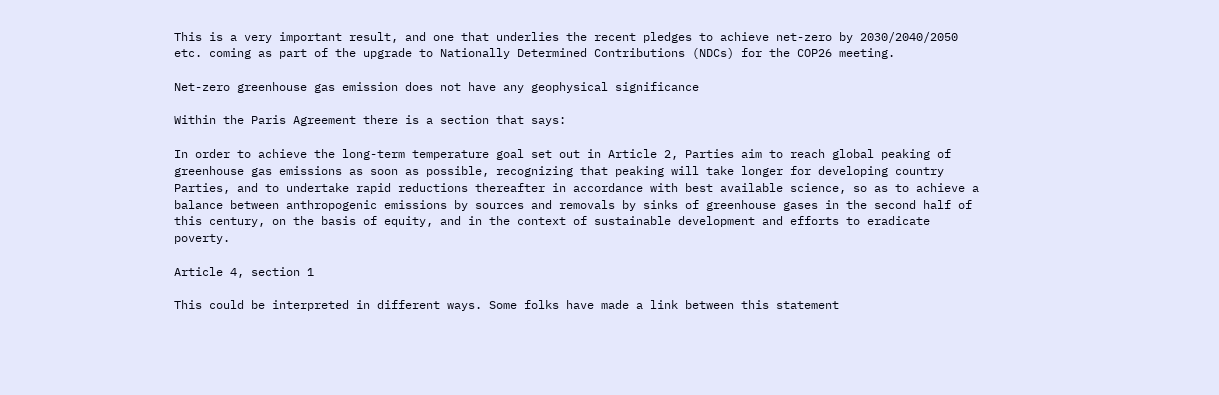This is a very important result, and one that underlies the recent pledges to achieve net-zero by 2030/2040/2050 etc. coming as part of the upgrade to Nationally Determined Contributions (NDCs) for the COP26 meeting.

Net-zero greenhouse gas emission does not have any geophysical significance

Within the Paris Agreement there is a section that says:

In order to achieve the long-term temperature goal set out in Article 2, Parties aim to reach global peaking of greenhouse gas emissions as soon as possible, recognizing that peaking will take longer for developing country Parties, and to undertake rapid reductions thereafter in accordance with best available science, so as to achieve a balance between anthropogenic emissions by sources and removals by sinks of greenhouse gases in the second half of this century, on the basis of equity, and in the context of sustainable development and efforts to eradicate poverty.

Article 4, section 1

This could be interpreted in different ways. Some folks have made a link between this statement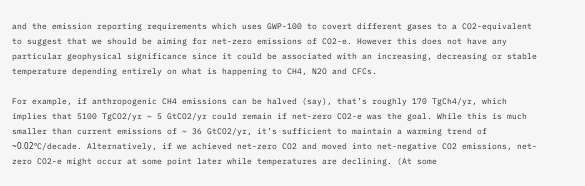and the emission reporting requirements which uses GWP-100 to covert different gases to a CO2-equivalent to suggest that we should be aiming for net-zero emissions of CO2-e. However this does not have any particular geophysical significance since it could be associated with an increasing, decreasing or stable temperature depending entirely on what is happening to CH4, N2O and CFCs.

For example, if anthropogenic CH4 emissions can be halved (say), that’s roughly 170 TgCh4/yr, which implies that 5100 TgCO2/yr ~ 5 GtCO2/yr could remain if net-zero CO2-e was the goal. While this is much smaller than current emissions of ~ 36 GtCO2/yr, it’s sufficient to maintain a warming trend of ~0.02ºC/decade. Alternatively, if we achieved net-zero CO2 and moved into net-negative CO2 emissions, net-zero CO2-e might occur at some point later while temperatures are declining. (At some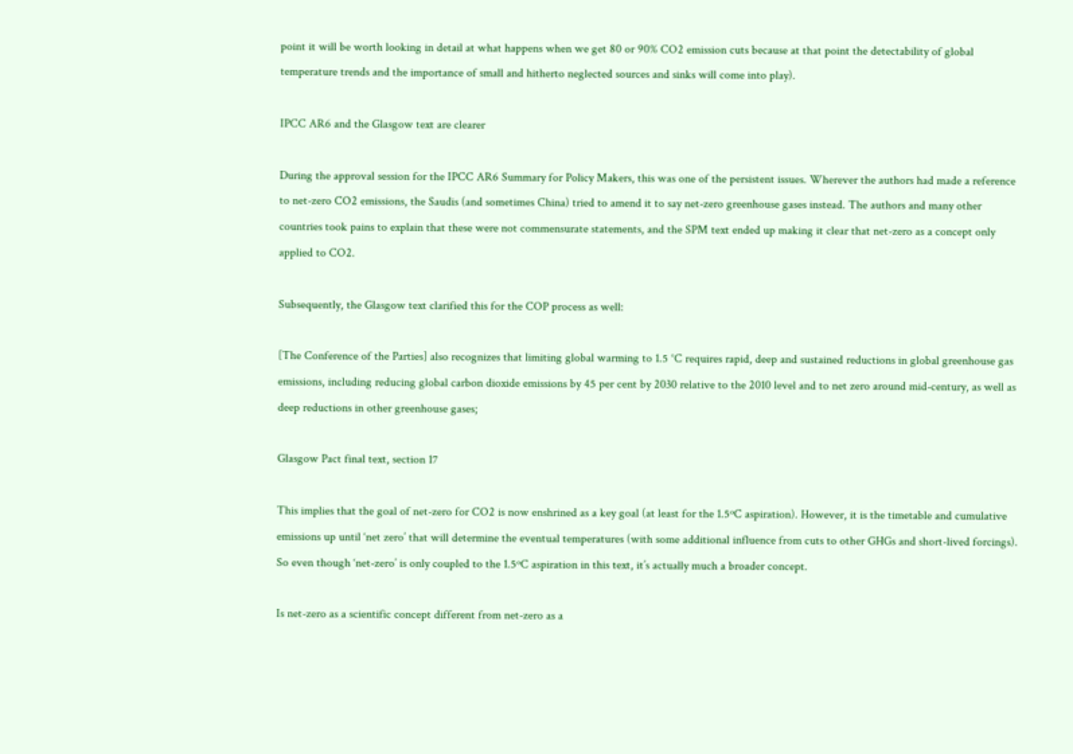point it will be worth looking in detail at what happens when we get 80 or 90% CO2 emission cuts because at that point the detectability of global temperature trends and the importance of small and hitherto neglected sources and sinks will come into play).

IPCC AR6 and the Glasgow text are clearer

During the approval session for the IPCC AR6 Summary for Policy Makers, this was one of the persistent issues. Wherever the authors had made a reference to net-zero CO2 emissions, the Saudis (and sometimes China) tried to amend it to say net-zero greenhouse gases instead. The authors and many other countries took pains to explain that these were not commensurate statements, and the SPM text ended up making it clear that net-zero as a concept only applied to CO2.

Subsequently, the Glasgow text clarified this for the COP process as well:

[The Conference of the Parties] also recognizes that limiting global warming to 1.5 °C requires rapid, deep and sustained reductions in global greenhouse gas emissions, including reducing global carbon dioxide emissions by 45 per cent by 2030 relative to the 2010 level and to net zero around mid-century, as well as deep reductions in other greenhouse gases;

Glasgow Pact final text, section 17

This implies that the goal of net-zero for CO2 is now enshrined as a key goal (at least for the 1.5ºC aspiration). However, it is the timetable and cumulative emissions up until ‘net zero’ that will determine the eventual temperatures (with some additional influence from cuts to other GHGs and short-lived forcings). So even though ‘net-zero’ is only coupled to the 1.5ºC aspiration in this text, it’s actually much a broader concept.

Is net-zero as a scientific concept different from net-zero as a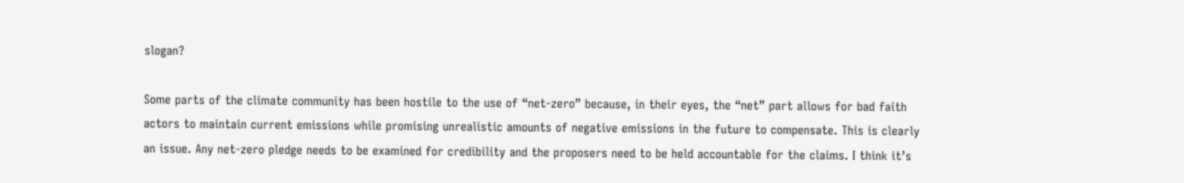slogan?

Some parts of the climate community has been hostile to the use of “net-zero” because, in their eyes, the “net” part allows for bad faith actors to maintain current emissions while promising unrealistic amounts of negative emissions in the future to compensate. This is clearly an issue. Any net-zero pledge needs to be examined for credibility and the proposers need to be held accountable for the claims. I think it’s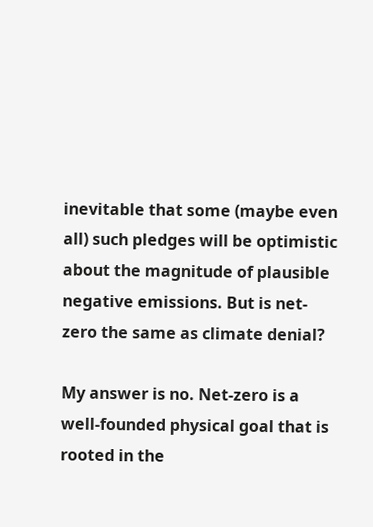inevitable that some (maybe even all) such pledges will be optimistic about the magnitude of plausible negative emissions. But is net-zero the same as climate denial?

My answer is no. Net-zero is a well-founded physical goal that is rooted in the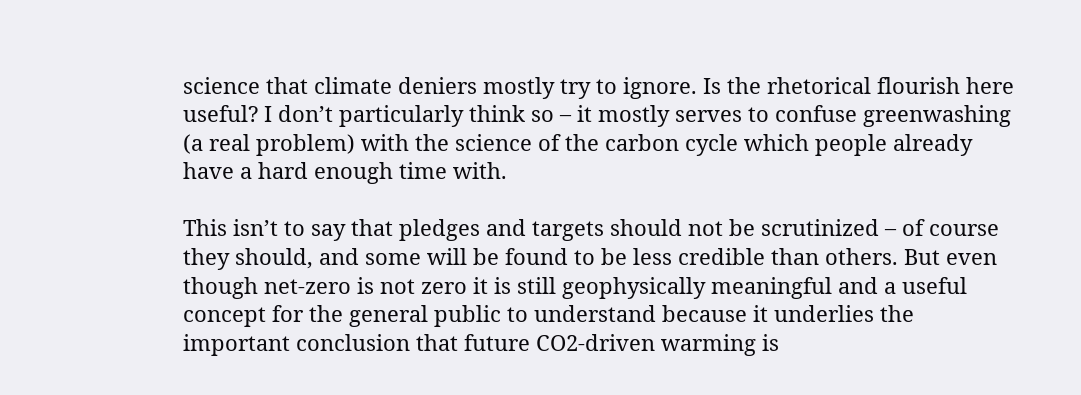science that climate deniers mostly try to ignore. Is the rhetorical flourish here useful? I don’t particularly think so – it mostly serves to confuse greenwashing (a real problem) with the science of the carbon cycle which people already have a hard enough time with.

This isn’t to say that pledges and targets should not be scrutinized – of course they should, and some will be found to be less credible than others. But even though net-zero is not zero it is still geophysically meaningful and a useful concept for the general public to understand because it underlies the important conclusion that future CO2-driven warming is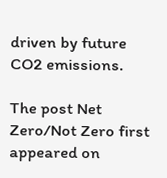driven by future CO2 emissions.

The post Net Zero/Not Zero first appeared on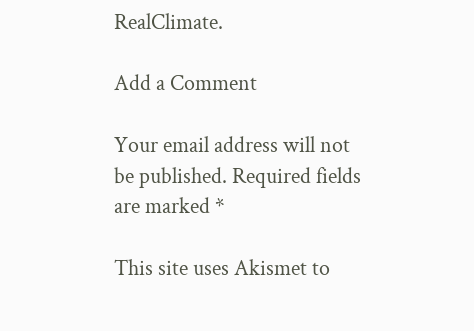RealClimate.

Add a Comment

Your email address will not be published. Required fields are marked *

This site uses Akismet to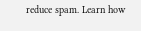reduce spam. Learn how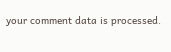your comment data is processed.